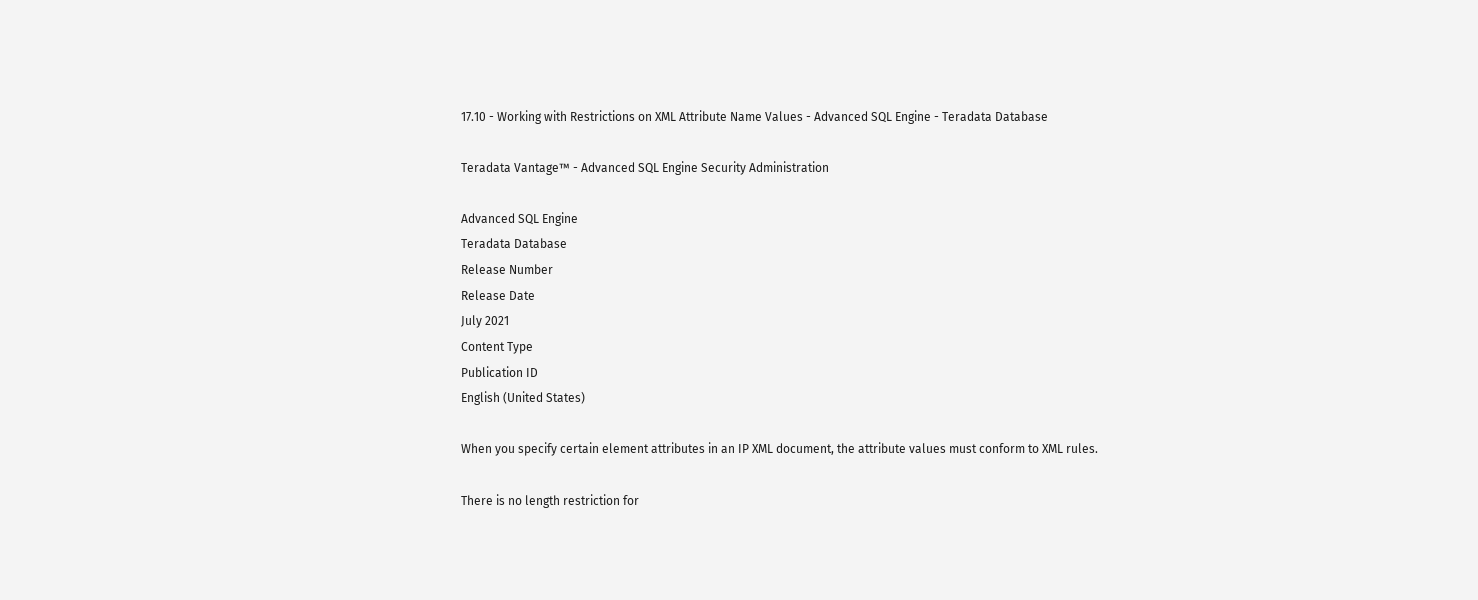17.10 - Working with Restrictions on XML Attribute Name Values - Advanced SQL Engine - Teradata Database

Teradata Vantage™ - Advanced SQL Engine Security Administration

Advanced SQL Engine
Teradata Database
Release Number
Release Date
July 2021
Content Type
Publication ID
English (United States)

When you specify certain element attributes in an IP XML document, the attribute values must conform to XML rules.

There is no length restriction for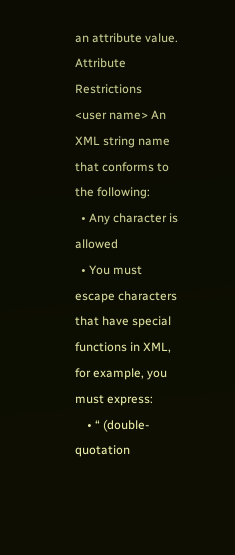an attribute value.
Attribute Restrictions
<user name> An XML string name that conforms to the following:
  • Any character is allowed
  • You must escape characters that have special functions in XML, for example, you must express:
    • “ (double-quotation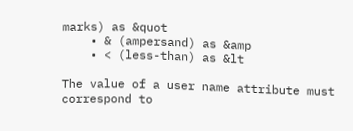marks) as &quot
    • & (ampersand) as &amp
    • < (less-than) as &lt

The value of a user name attribute must correspond to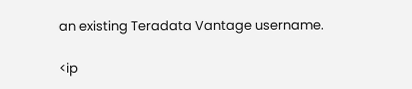an existing Teradata Vantage username.

<ip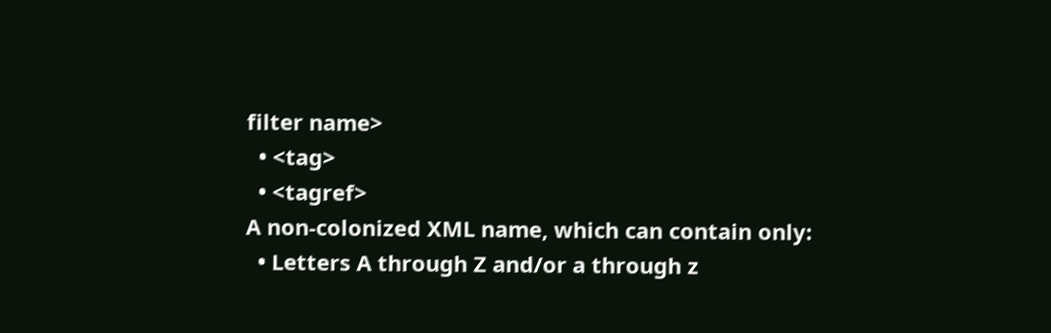filter name>
  • <tag>
  • <tagref>
A non-colonized XML name, which can contain only:
  • Letters A through Z and/or a through z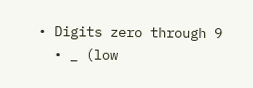• Digits zero through 9
  • _ (low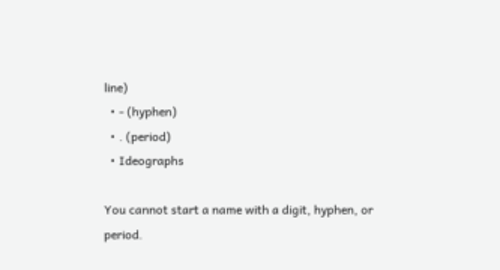line)
  • - (hyphen)
  • . (period)
  • Ideographs

You cannot start a name with a digit, hyphen, or period.